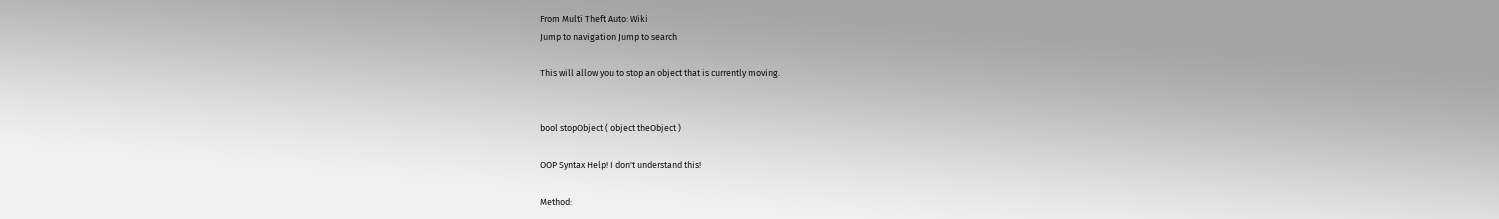From Multi Theft Auto: Wiki
Jump to navigation Jump to search

This will allow you to stop an object that is currently moving.


bool stopObject ( object theObject )

OOP Syntax Help! I don't understand this!

Method: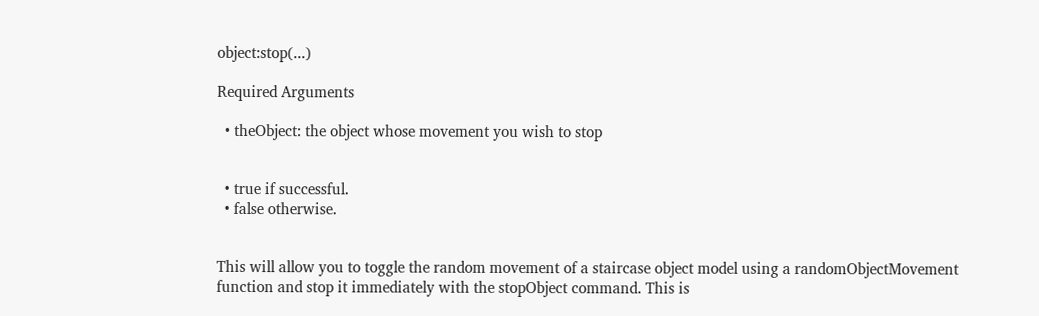object:stop(...)

Required Arguments

  • theObject: the object whose movement you wish to stop


  • true if successful.
  • false otherwise.


This will allow you to toggle the random movement of a staircase object model using a randomObjectMovement function and stop it immediately with the stopObject command. This is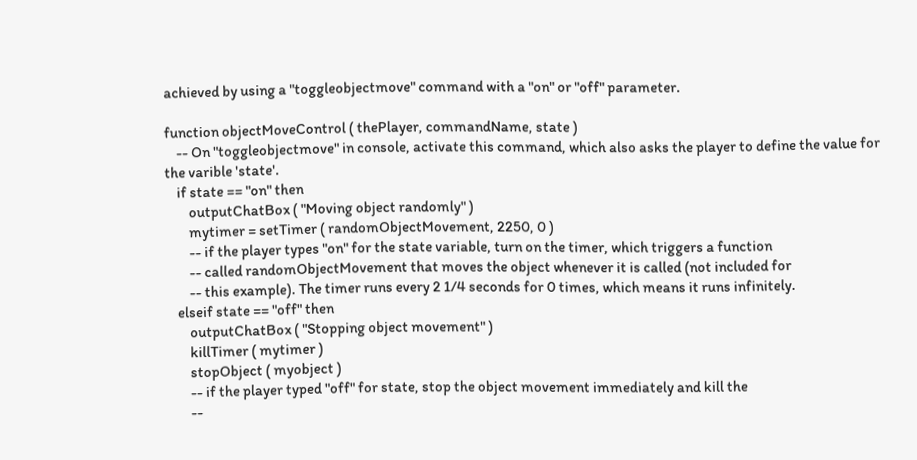achieved by using a "toggleobjectmove" command with a "on" or "off" parameter.

function objectMoveControl ( thePlayer, commandName, state )
    -- On "toggleobjectmove" in console, activate this command, which also asks the player to define the value for the varible 'state'.
    if state == "on" then
        outputChatBox ( "Moving object randomly" )
        mytimer = setTimer ( randomObjectMovement, 2250, 0 )
        -- if the player types "on" for the state variable, turn on the timer, which triggers a function
        -- called randomObjectMovement that moves the object whenever it is called (not included for
        -- this example). The timer runs every 2 1/4 seconds for 0 times, which means it runs infinitely.
    elseif state == "off" then
        outputChatBox ( "Stopping object movement" )
        killTimer ( mytimer )
        stopObject ( myobject )
        -- if the player typed "off" for state, stop the object movement immediately and kill the
        --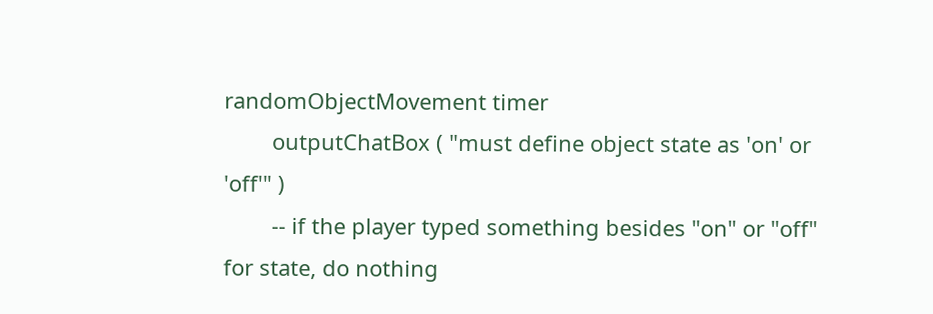randomObjectMovement timer
        outputChatBox ( "must define object state as 'on' or 'off'" )
        -- if the player typed something besides "on" or "off" for state, do nothing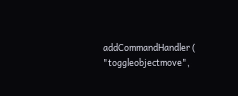addCommandHandler ( "toggleobjectmove",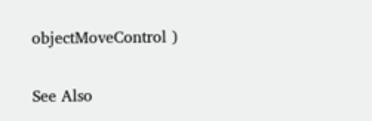objectMoveControl )

See Also